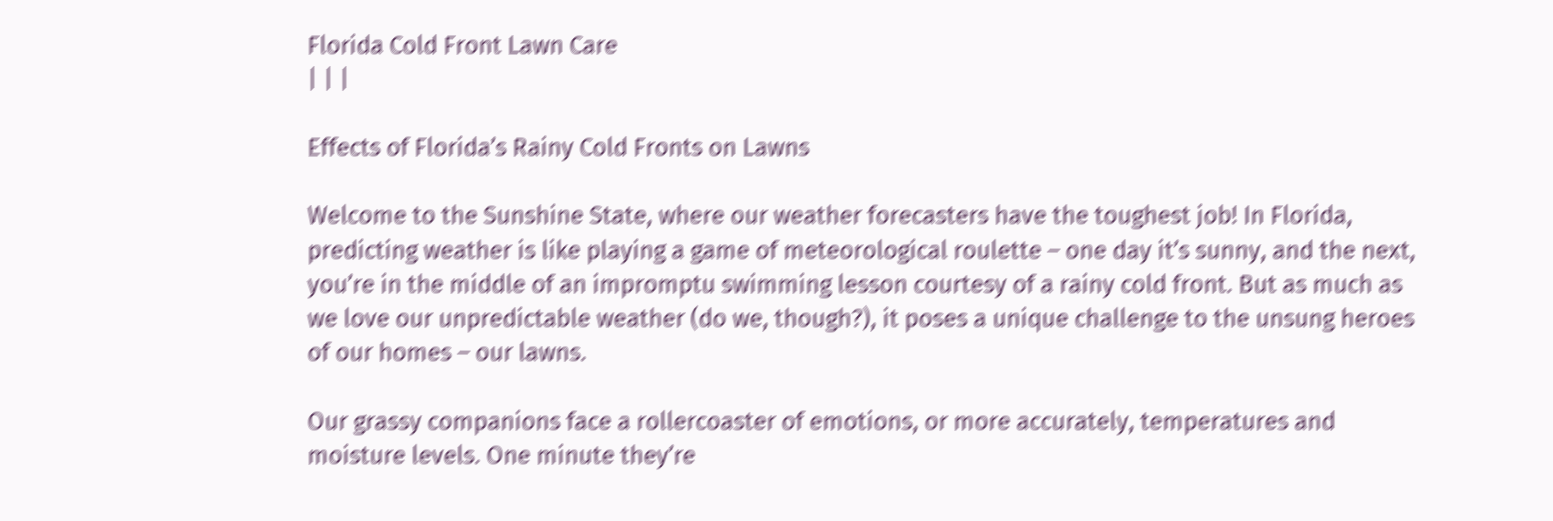Florida Cold Front Lawn Care
| | |

Effects of Florida’s Rainy Cold Fronts on Lawns

Welcome to the Sunshine State, where our weather forecasters have the toughest job! In Florida, predicting weather is like playing a game of meteorological roulette – one day it’s sunny, and the next, you’re in the middle of an impromptu swimming lesson courtesy of a rainy cold front. But as much as we love our unpredictable weather (do we, though?), it poses a unique challenge to the unsung heroes of our homes – our lawns.

Our grassy companions face a rollercoaster of emotions, or more accurately, temperatures and moisture levels. One minute they’re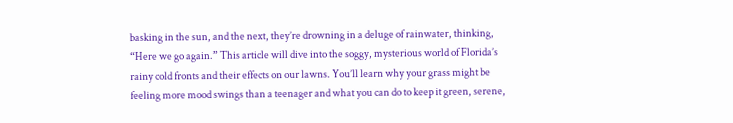basking in the sun, and the next, they’re drowning in a deluge of rainwater, thinking, “Here we go again.” This article will dive into the soggy, mysterious world of Florida’s rainy cold fronts and their effects on our lawns. You’ll learn why your grass might be feeling more mood swings than a teenager and what you can do to keep it green, serene,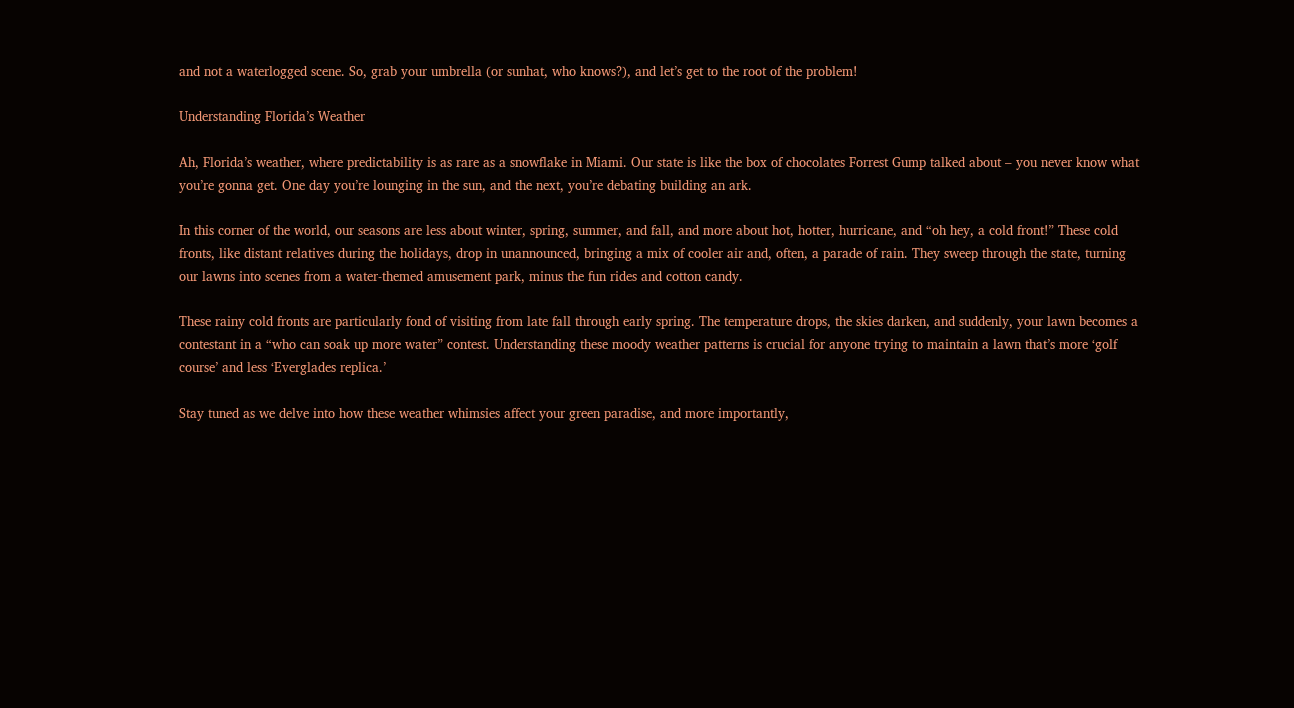and not a waterlogged scene. So, grab your umbrella (or sunhat, who knows?), and let’s get to the root of the problem!

Understanding Florida’s Weather

Ah, Florida’s weather, where predictability is as rare as a snowflake in Miami. Our state is like the box of chocolates Forrest Gump talked about – you never know what you’re gonna get. One day you’re lounging in the sun, and the next, you’re debating building an ark.

In this corner of the world, our seasons are less about winter, spring, summer, and fall, and more about hot, hotter, hurricane, and “oh hey, a cold front!” These cold fronts, like distant relatives during the holidays, drop in unannounced, bringing a mix of cooler air and, often, a parade of rain. They sweep through the state, turning our lawns into scenes from a water-themed amusement park, minus the fun rides and cotton candy.

These rainy cold fronts are particularly fond of visiting from late fall through early spring. The temperature drops, the skies darken, and suddenly, your lawn becomes a contestant in a “who can soak up more water” contest. Understanding these moody weather patterns is crucial for anyone trying to maintain a lawn that’s more ‘golf course’ and less ‘Everglades replica.’

Stay tuned as we delve into how these weather whimsies affect your green paradise, and more importantly,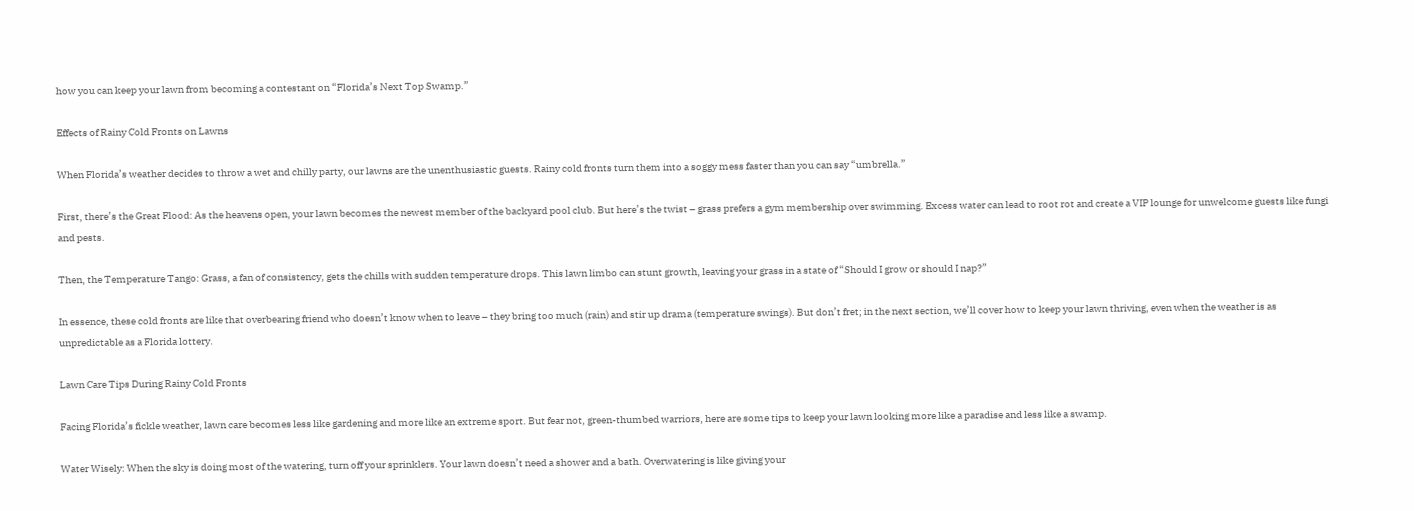how you can keep your lawn from becoming a contestant on “Florida’s Next Top Swamp.”

Effects of Rainy Cold Fronts on Lawns

When Florida’s weather decides to throw a wet and chilly party, our lawns are the unenthusiastic guests. Rainy cold fronts turn them into a soggy mess faster than you can say “umbrella.”

First, there’s the Great Flood: As the heavens open, your lawn becomes the newest member of the backyard pool club. But here’s the twist – grass prefers a gym membership over swimming. Excess water can lead to root rot and create a VIP lounge for unwelcome guests like fungi and pests.

Then, the Temperature Tango: Grass, a fan of consistency, gets the chills with sudden temperature drops. This lawn limbo can stunt growth, leaving your grass in a state of “Should I grow or should I nap?”

In essence, these cold fronts are like that overbearing friend who doesn’t know when to leave – they bring too much (rain) and stir up drama (temperature swings). But don’t fret; in the next section, we’ll cover how to keep your lawn thriving, even when the weather is as unpredictable as a Florida lottery.

Lawn Care Tips During Rainy Cold Fronts

Facing Florida’s fickle weather, lawn care becomes less like gardening and more like an extreme sport. But fear not, green-thumbed warriors, here are some tips to keep your lawn looking more like a paradise and less like a swamp.

Water Wisely: When the sky is doing most of the watering, turn off your sprinklers. Your lawn doesn’t need a shower and a bath. Overwatering is like giving your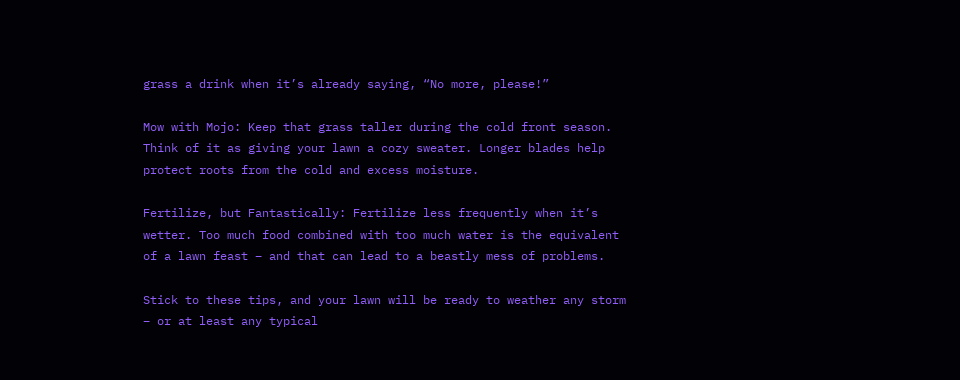grass a drink when it’s already saying, “No more, please!”

Mow with Mojo: Keep that grass taller during the cold front season. Think of it as giving your lawn a cozy sweater. Longer blades help protect roots from the cold and excess moisture.

Fertilize, but Fantastically: Fertilize less frequently when it’s wetter. Too much food combined with too much water is the equivalent of a lawn feast – and that can lead to a beastly mess of problems.

Stick to these tips, and your lawn will be ready to weather any storm – or at least any typical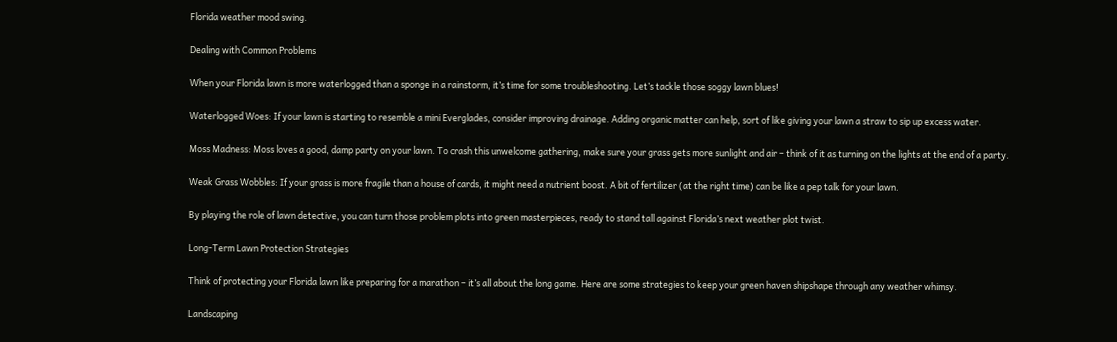Florida weather mood swing.

Dealing with Common Problems

When your Florida lawn is more waterlogged than a sponge in a rainstorm, it’s time for some troubleshooting. Let’s tackle those soggy lawn blues!

Waterlogged Woes: If your lawn is starting to resemble a mini Everglades, consider improving drainage. Adding organic matter can help, sort of like giving your lawn a straw to sip up excess water.

Moss Madness: Moss loves a good, damp party on your lawn. To crash this unwelcome gathering, make sure your grass gets more sunlight and air – think of it as turning on the lights at the end of a party.

Weak Grass Wobbles: If your grass is more fragile than a house of cards, it might need a nutrient boost. A bit of fertilizer (at the right time) can be like a pep talk for your lawn.

By playing the role of lawn detective, you can turn those problem plots into green masterpieces, ready to stand tall against Florida’s next weather plot twist.

Long-Term Lawn Protection Strategies

Think of protecting your Florida lawn like preparing for a marathon – it’s all about the long game. Here are some strategies to keep your green haven shipshape through any weather whimsy.

Landscaping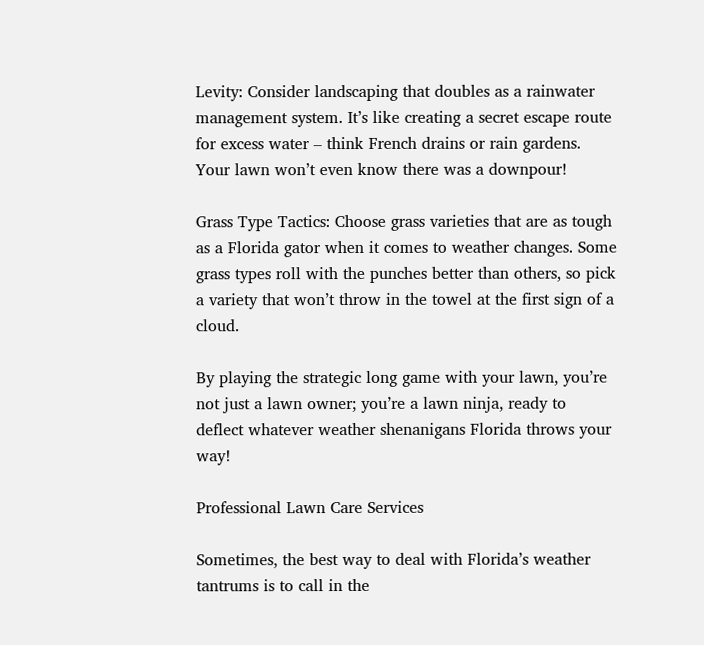Levity: Consider landscaping that doubles as a rainwater management system. It’s like creating a secret escape route for excess water – think French drains or rain gardens. Your lawn won’t even know there was a downpour!

Grass Type Tactics: Choose grass varieties that are as tough as a Florida gator when it comes to weather changes. Some grass types roll with the punches better than others, so pick a variety that won’t throw in the towel at the first sign of a cloud.

By playing the strategic long game with your lawn, you’re not just a lawn owner; you’re a lawn ninja, ready to deflect whatever weather shenanigans Florida throws your way!

Professional Lawn Care Services

Sometimes, the best way to deal with Florida’s weather tantrums is to call in the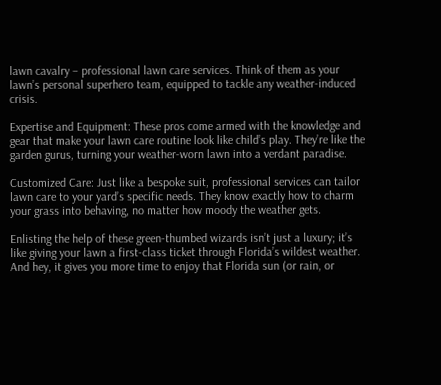lawn cavalry – professional lawn care services. Think of them as your lawn’s personal superhero team, equipped to tackle any weather-induced crisis.

Expertise and Equipment: These pros come armed with the knowledge and gear that make your lawn care routine look like child’s play. They’re like the garden gurus, turning your weather-worn lawn into a verdant paradise.

Customized Care: Just like a bespoke suit, professional services can tailor lawn care to your yard’s specific needs. They know exactly how to charm your grass into behaving, no matter how moody the weather gets.

Enlisting the help of these green-thumbed wizards isn’t just a luxury; it’s like giving your lawn a first-class ticket through Florida’s wildest weather. And hey, it gives you more time to enjoy that Florida sun (or rain, or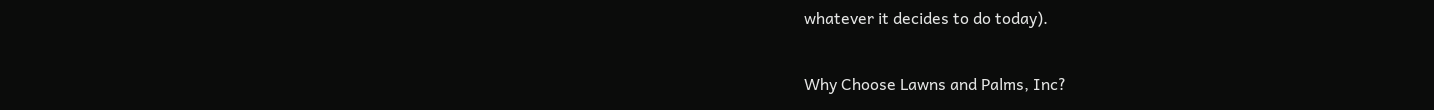whatever it decides to do today).

Why Choose Lawns and Palms, Inc?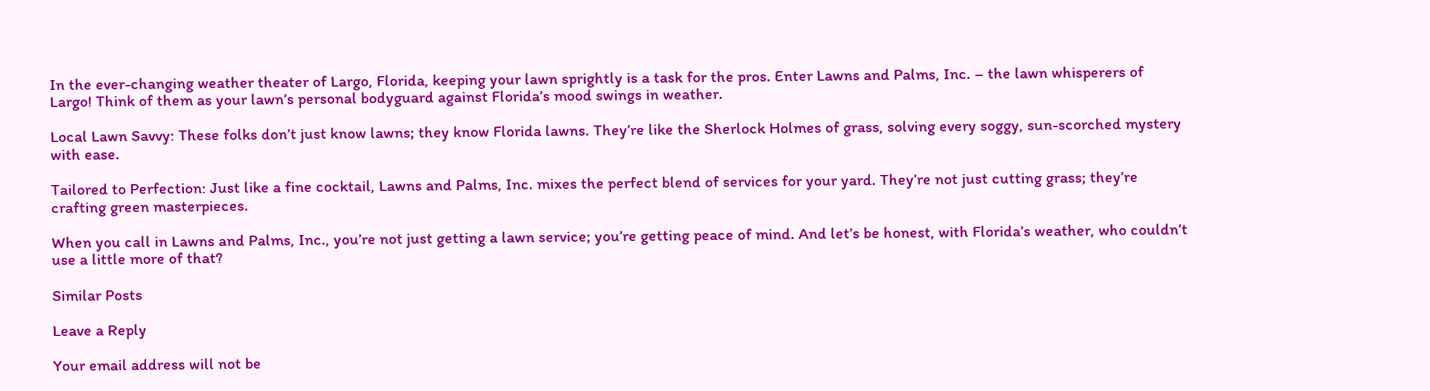In the ever-changing weather theater of Largo, Florida, keeping your lawn sprightly is a task for the pros. Enter Lawns and Palms, Inc. – the lawn whisperers of Largo! Think of them as your lawn’s personal bodyguard against Florida’s mood swings in weather.

Local Lawn Savvy: These folks don’t just know lawns; they know Florida lawns. They’re like the Sherlock Holmes of grass, solving every soggy, sun-scorched mystery with ease.

Tailored to Perfection: Just like a fine cocktail, Lawns and Palms, Inc. mixes the perfect blend of services for your yard. They’re not just cutting grass; they’re crafting green masterpieces.

When you call in Lawns and Palms, Inc., you’re not just getting a lawn service; you’re getting peace of mind. And let’s be honest, with Florida’s weather, who couldn’t use a little more of that?

Similar Posts

Leave a Reply

Your email address will not be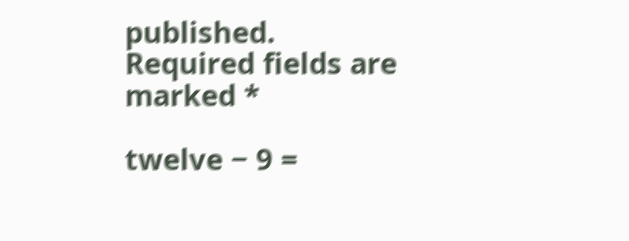published. Required fields are marked *

twelve − 9 =